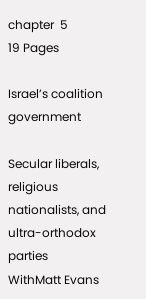chapter  5
19 Pages

Israel’s coalition government

Secular liberals, religious nationalists, and ultra-orthodox parties
WithMatt Evans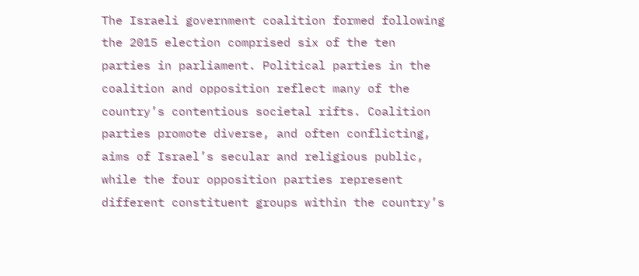The Israeli government coalition formed following the 2015 election comprised six of the ten parties in parliament. Political parties in the coalition and opposition reflect many of the country’s contentious societal rifts. Coalition parties promote diverse, and often conflicting, aims of Israel’s secular and religious public, while the four opposition parties represent different constituent groups within the country’s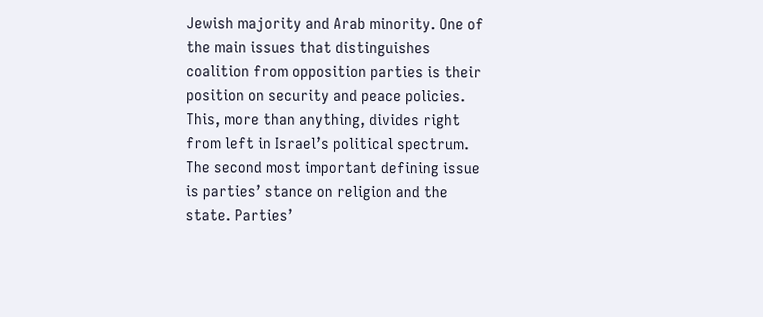Jewish majority and Arab minority. One of the main issues that distinguishes coalition from opposition parties is their position on security and peace policies. This, more than anything, divides right from left in Israel’s political spectrum. The second most important defining issue is parties’ stance on religion and the state. Parties’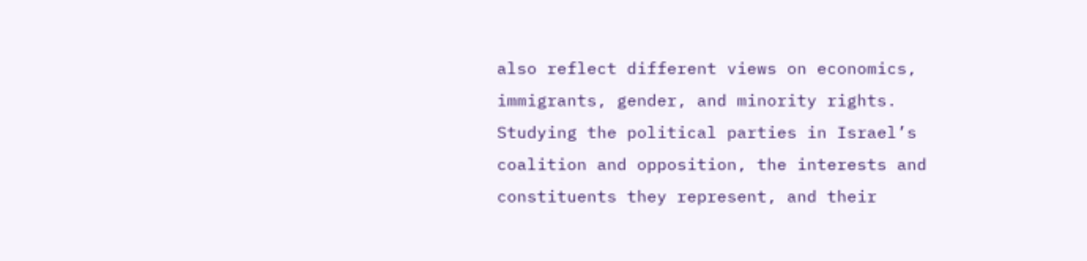also reflect different views on economics, immigrants, gender, and minority rights. Studying the political parties in Israel’s coalition and opposition, the interests and constituents they represent, and their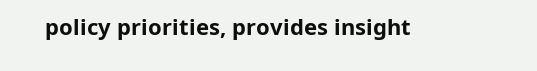policy priorities, provides insight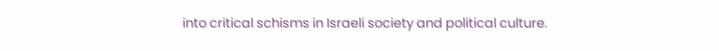into critical schisms in Israeli society and political culture.